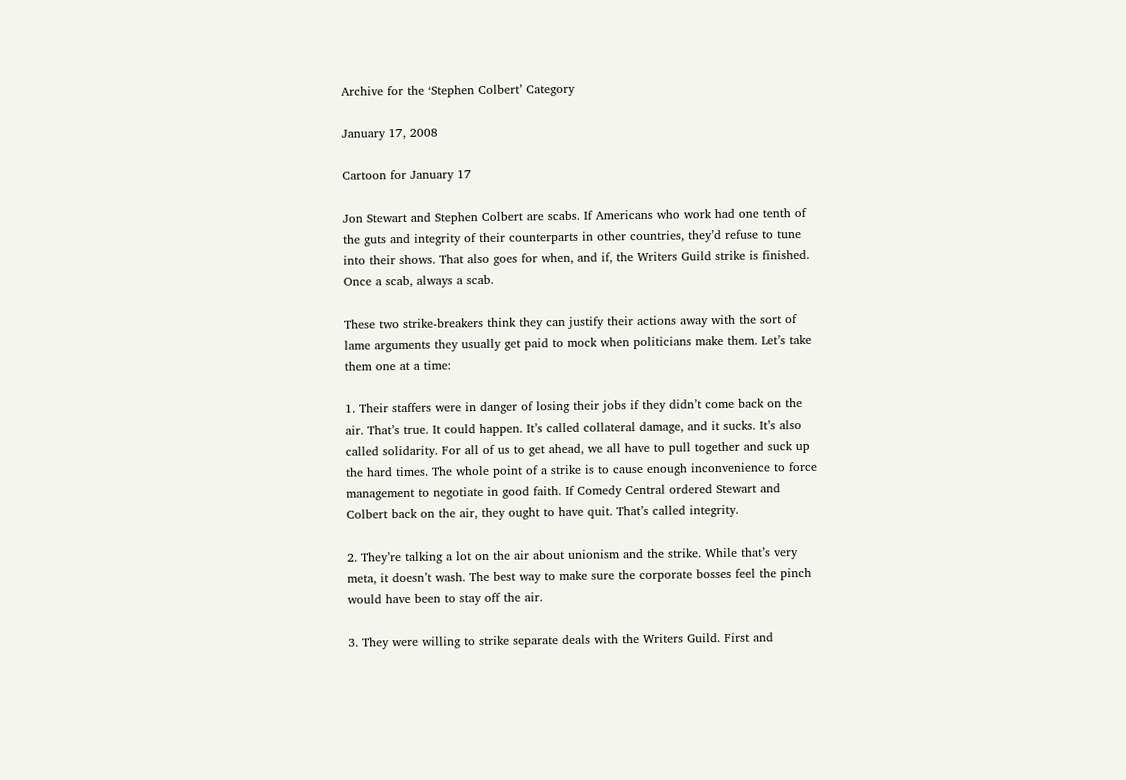Archive for the ‘Stephen Colbert’ Category

January 17, 2008

Cartoon for January 17

Jon Stewart and Stephen Colbert are scabs. If Americans who work had one tenth of the guts and integrity of their counterparts in other countries, they’d refuse to tune into their shows. That also goes for when, and if, the Writers Guild strike is finished. Once a scab, always a scab.

These two strike-breakers think they can justify their actions away with the sort of lame arguments they usually get paid to mock when politicians make them. Let’s take them one at a time:

1. Their staffers were in danger of losing their jobs if they didn’t come back on the air. That’s true. It could happen. It’s called collateral damage, and it sucks. It’s also called solidarity. For all of us to get ahead, we all have to pull together and suck up the hard times. The whole point of a strike is to cause enough inconvenience to force management to negotiate in good faith. If Comedy Central ordered Stewart and Colbert back on the air, they ought to have quit. That’s called integrity.

2. They’re talking a lot on the air about unionism and the strike. While that’s very meta, it doesn’t wash. The best way to make sure the corporate bosses feel the pinch would have been to stay off the air.

3. They were willing to strike separate deals with the Writers Guild. First and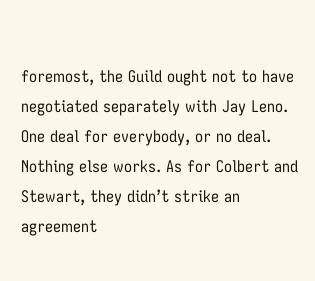foremost, the Guild ought not to have negotiated separately with Jay Leno. One deal for everybody, or no deal. Nothing else works. As for Colbert and Stewart, they didn’t strike an agreement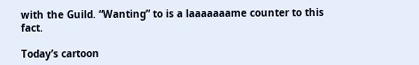with the Guild. “Wanting” to is a laaaaaaame counter to this fact.

Today’s cartoon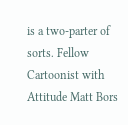is a two-parter of sorts. Fellow Cartoonist with Attitude Matt Bors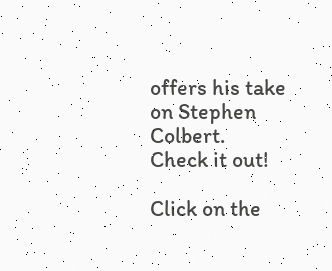offers his take on Stephen Colbert. Check it out!

Click on the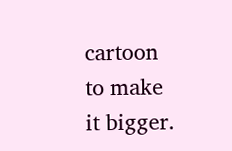cartoon to make it bigger.